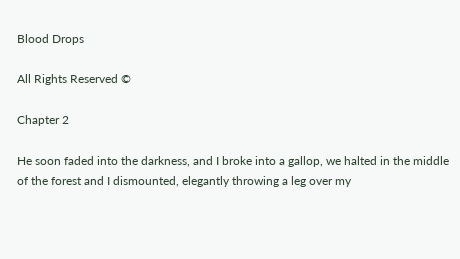Blood Drops

All Rights Reserved ©

Chapter 2

He soon faded into the darkness, and I broke into a gallop, we halted in the middle of the forest and I dismounted, elegantly throwing a leg over my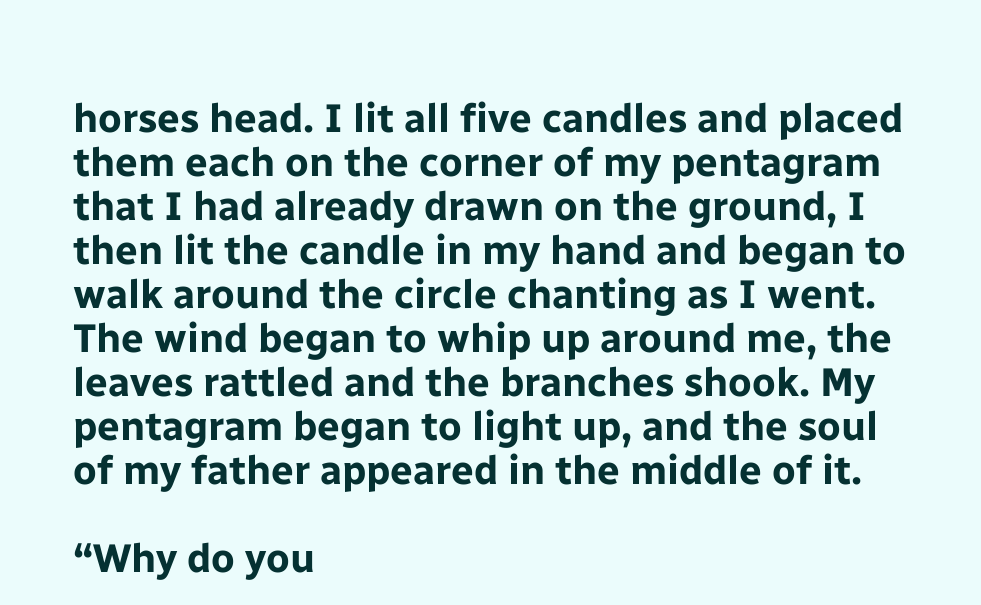horses head. I lit all five candles and placed them each on the corner of my pentagram that I had already drawn on the ground, I then lit the candle in my hand and began to walk around the circle chanting as I went. The wind began to whip up around me, the leaves rattled and the branches shook. My pentagram began to light up, and the soul of my father appeared in the middle of it.

“Why do you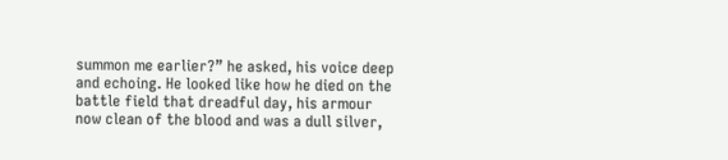summon me earlier?” he asked, his voice deep and echoing. He looked like how he died on the battle field that dreadful day, his armour now clean of the blood and was a dull silver,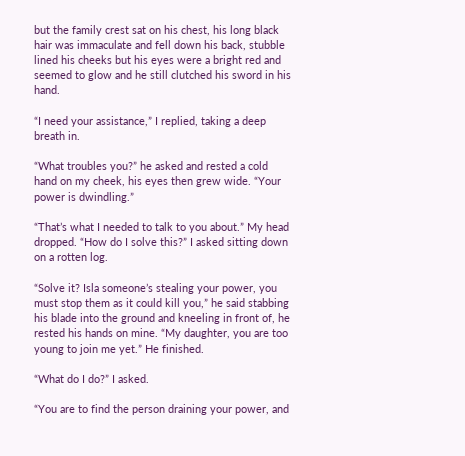but the family crest sat on his chest, his long black hair was immaculate and fell down his back, stubble lined his cheeks but his eyes were a bright red and seemed to glow and he still clutched his sword in his hand.

“I need your assistance,” I replied, taking a deep breath in.

“What troubles you?” he asked and rested a cold hand on my cheek, his eyes then grew wide. “Your power is dwindling.”

“That’s what I needed to talk to you about.” My head dropped. “How do I solve this?” I asked sitting down on a rotten log.

“Solve it? Isla someone’s stealing your power, you must stop them as it could kill you,” he said stabbing his blade into the ground and kneeling in front of, he rested his hands on mine. “My daughter, you are too young to join me yet.” He finished.

“What do I do?” I asked.

“You are to find the person draining your power, and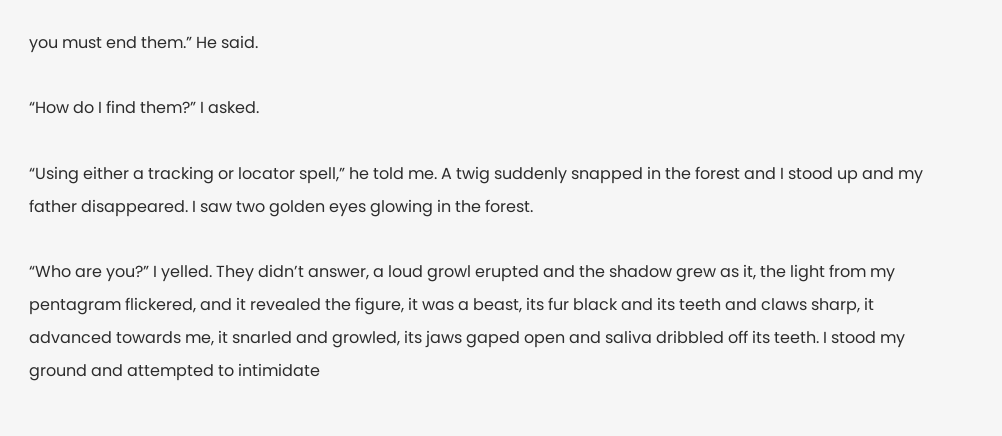you must end them.” He said.

“How do I find them?” I asked.

“Using either a tracking or locator spell,” he told me. A twig suddenly snapped in the forest and I stood up and my father disappeared. I saw two golden eyes glowing in the forest.

“Who are you?” I yelled. They didn’t answer, a loud growl erupted and the shadow grew as it, the light from my pentagram flickered, and it revealed the figure, it was a beast, its fur black and its teeth and claws sharp, it advanced towards me, it snarled and growled, its jaws gaped open and saliva dribbled off its teeth. I stood my ground and attempted to intimidate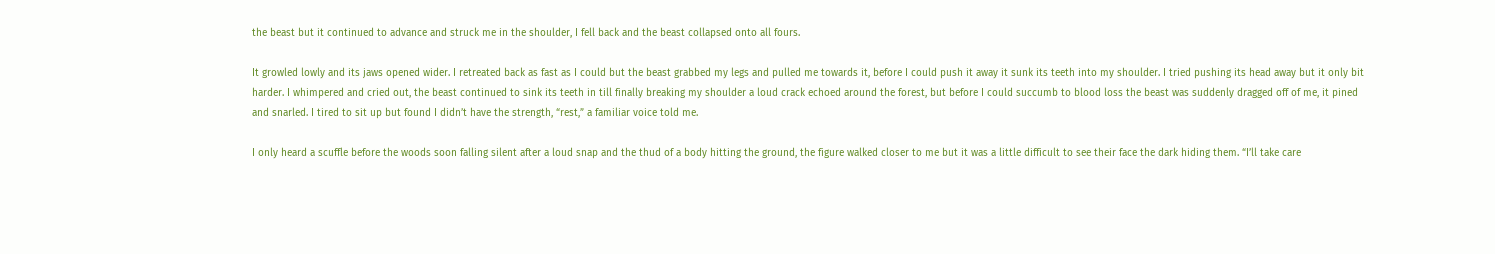the beast but it continued to advance and struck me in the shoulder, I fell back and the beast collapsed onto all fours.

It growled lowly and its jaws opened wider. I retreated back as fast as I could but the beast grabbed my legs and pulled me towards it, before I could push it away it sunk its teeth into my shoulder. I tried pushing its head away but it only bit harder. I whimpered and cried out, the beast continued to sink its teeth in till finally breaking my shoulder a loud crack echoed around the forest, but before I could succumb to blood loss the beast was suddenly dragged off of me, it pined and snarled. I tired to sit up but found I didn’t have the strength, “rest,” a familiar voice told me.

I only heard a scuffle before the woods soon falling silent after a loud snap and the thud of a body hitting the ground, the figure walked closer to me but it was a little difficult to see their face the dark hiding them. “I’ll take care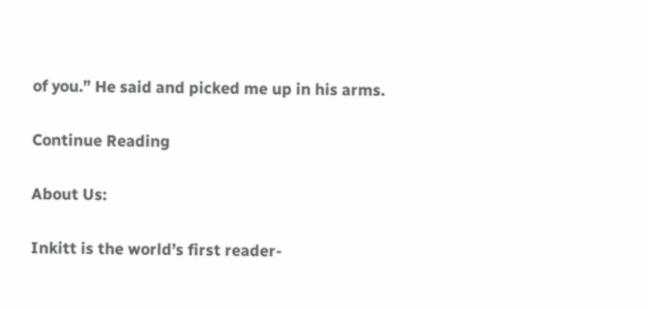of you.” He said and picked me up in his arms.

Continue Reading

About Us:

Inkitt is the world’s first reader-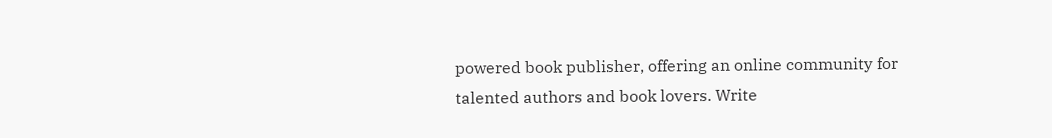powered book publisher, offering an online community for talented authors and book lovers. Write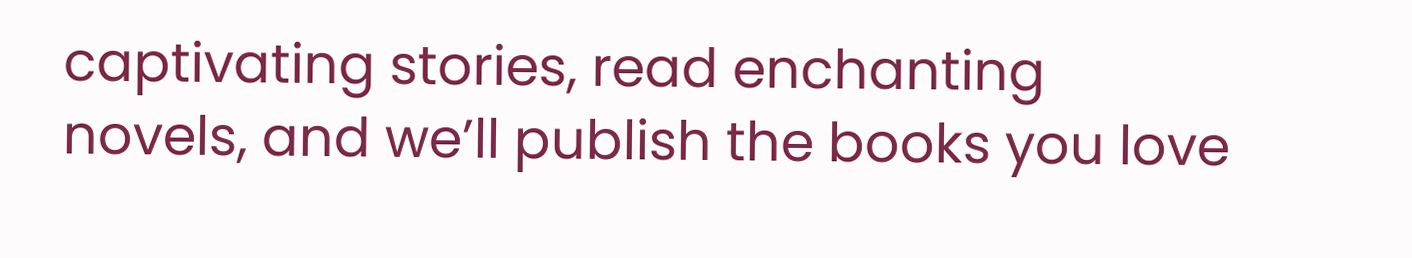captivating stories, read enchanting novels, and we’ll publish the books you love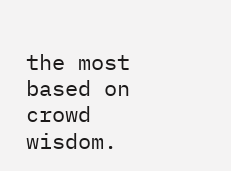the most based on crowd wisdom.